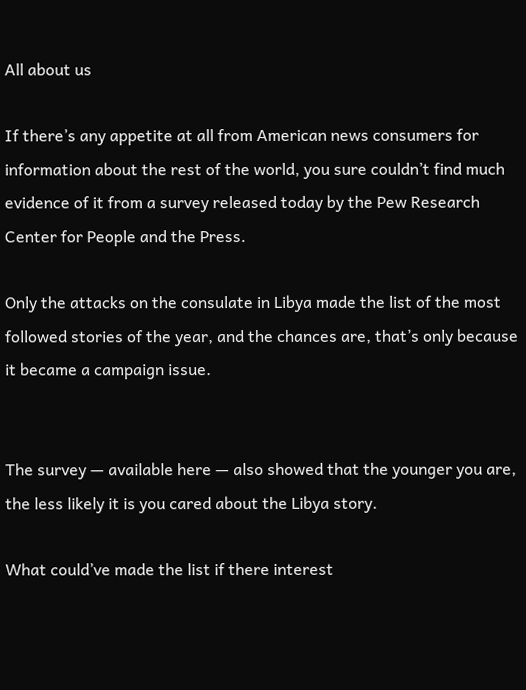All about us

If there’s any appetite at all from American news consumers for information about the rest of the world, you sure couldn’t find much evidence of it from a survey released today by the Pew Research Center for People and the Press.

Only the attacks on the consulate in Libya made the list of the most followed stories of the year, and the chances are, that’s only because it became a campaign issue.


The survey — available here — also showed that the younger you are, the less likely it is you cared about the Libya story.

What could’ve made the list if there interest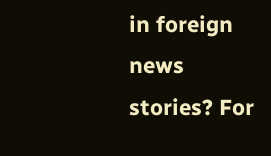in foreign news stories? For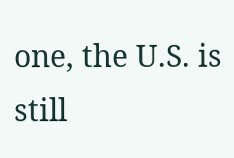one, the U.S. is still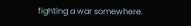fighting a war somewhere.